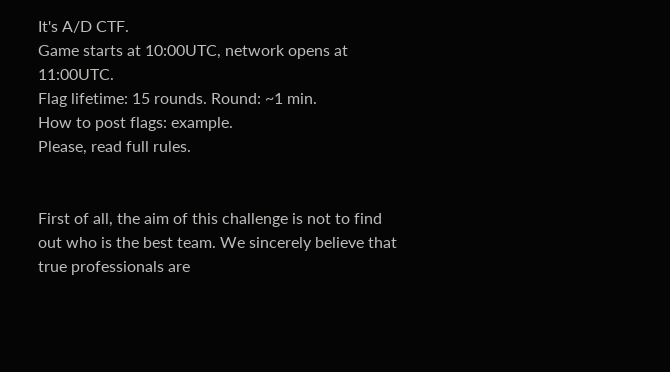It's A/D CTF.
Game starts at 10:00UTC, network opens at 11:00UTC.
Flag lifetime: 15 rounds. Round: ~1 min.
How to post flags: example.
Please, read full rules.


First of all, the aim of this challenge is not to find out who is the best team. We sincerely believe that true professionals are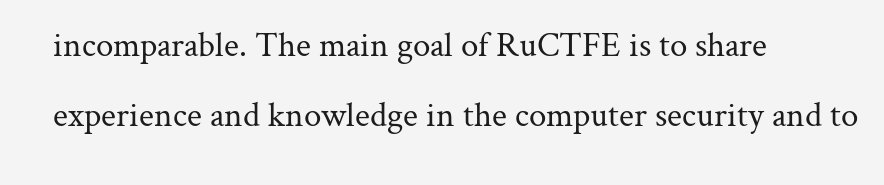incomparable. The main goal of RuCTFE is to share experience and knowledge in the computer security and to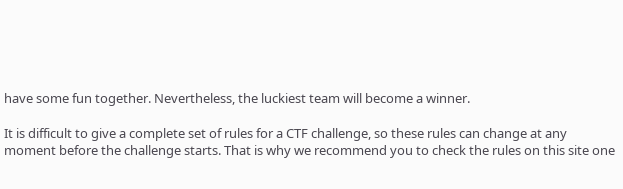have some fun together. Nevertheless, the luckiest team will become a winner.

It is difficult to give a complete set of rules for a CTF challenge, so these rules can change at any moment before the challenge starts. That is why we recommend you to check the rules on this site one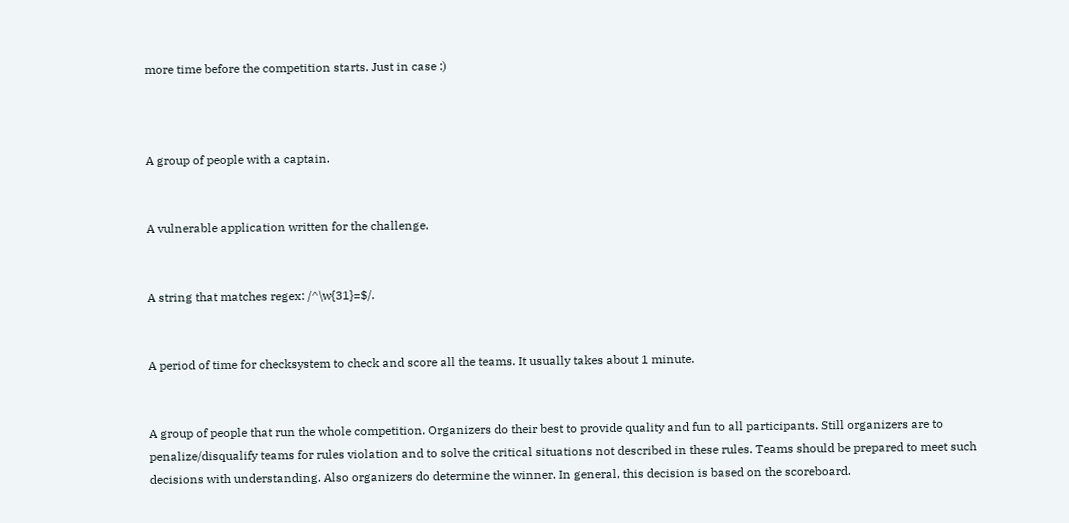more time before the competition starts. Just in case :)



A group of people with a captain.


A vulnerable application written for the challenge.


A string that matches regex: /^\w{31}=$/.


A period of time for checksystem to check and score all the teams. It usually takes about 1 minute.


A group of people that run the whole competition. Organizers do their best to provide quality and fun to all participants. Still organizers are to penalize/disqualify teams for rules violation and to solve the critical situations not described in these rules. Teams should be prepared to meet such decisions with understanding. Also organizers do determine the winner. In general, this decision is based on the scoreboard.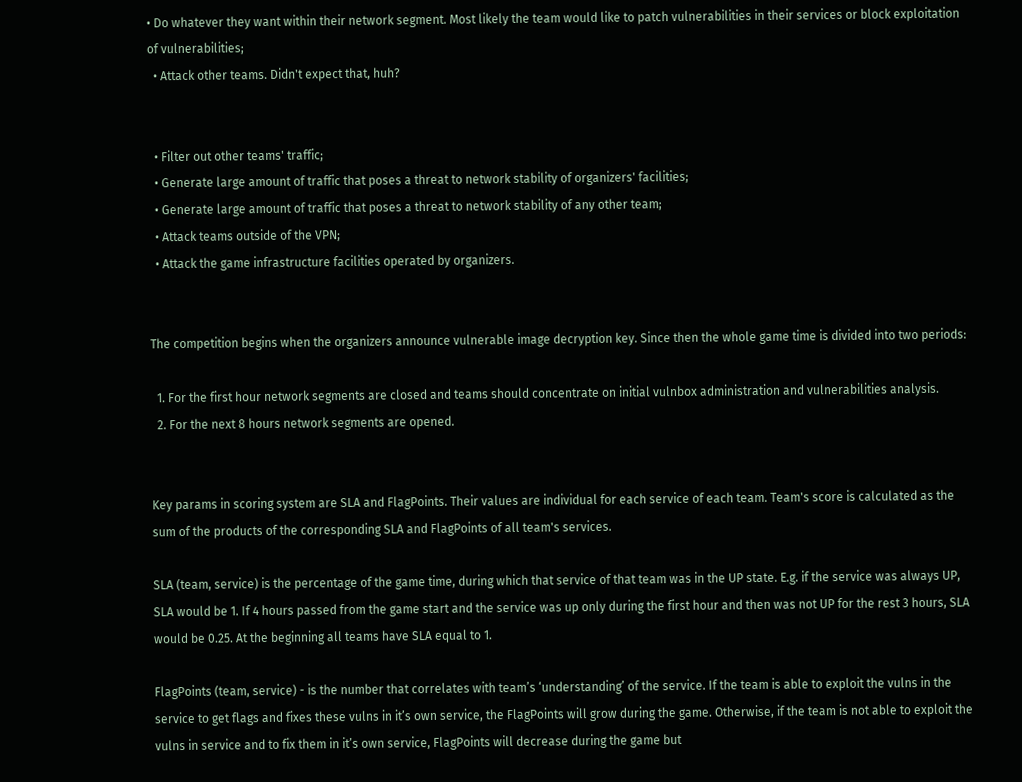• Do whatever they want within their network segment. Most likely the team would like to patch vulnerabilities in their services or block exploitation of vulnerabilities;
  • Attack other teams. Didn't expect that, huh?


  • Filter out other teams' traffic;
  • Generate large amount of traffic that poses a threat to network stability of organizers' facilities;
  • Generate large amount of traffic that poses a threat to network stability of any other team;
  • Attack teams outside of the VPN;
  • Attack the game infrastructure facilities operated by organizers.


The competition begins when the organizers announce vulnerable image decryption key. Since then the whole game time is divided into two periods:

  1. For the first hour network segments are closed and teams should concentrate on initial vulnbox administration and vulnerabilities analysis.
  2. For the next 8 hours network segments are opened.


Key params in scoring system are SLA and FlagPoints. Their values are individual for each service of each team. Team's score is calculated as the sum of the products of the corresponding SLA and FlagPoints of all team's services.

SLA (team, service) is the percentage of the game time, during which that service of that team was in the UP state. E.g. if the service was always UP, SLA would be 1. If 4 hours passed from the game start and the service was up only during the first hour and then was not UP for the rest 3 hours, SLA would be 0.25. At the beginning all teams have SLA equal to 1.

FlagPoints (team, service) - is the number that correlates with team’s ‘understanding’ of the service. If the team is able to exploit the vulns in the service to get flags and fixes these vulns in it’s own service, the FlagPoints will grow during the game. Otherwise, if the team is not able to exploit the vulns in service and to fix them in it’s own service, FlagPoints will decrease during the game but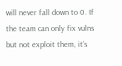will never fall down to 0. If the team can only fix vulns but not exploit them, it’s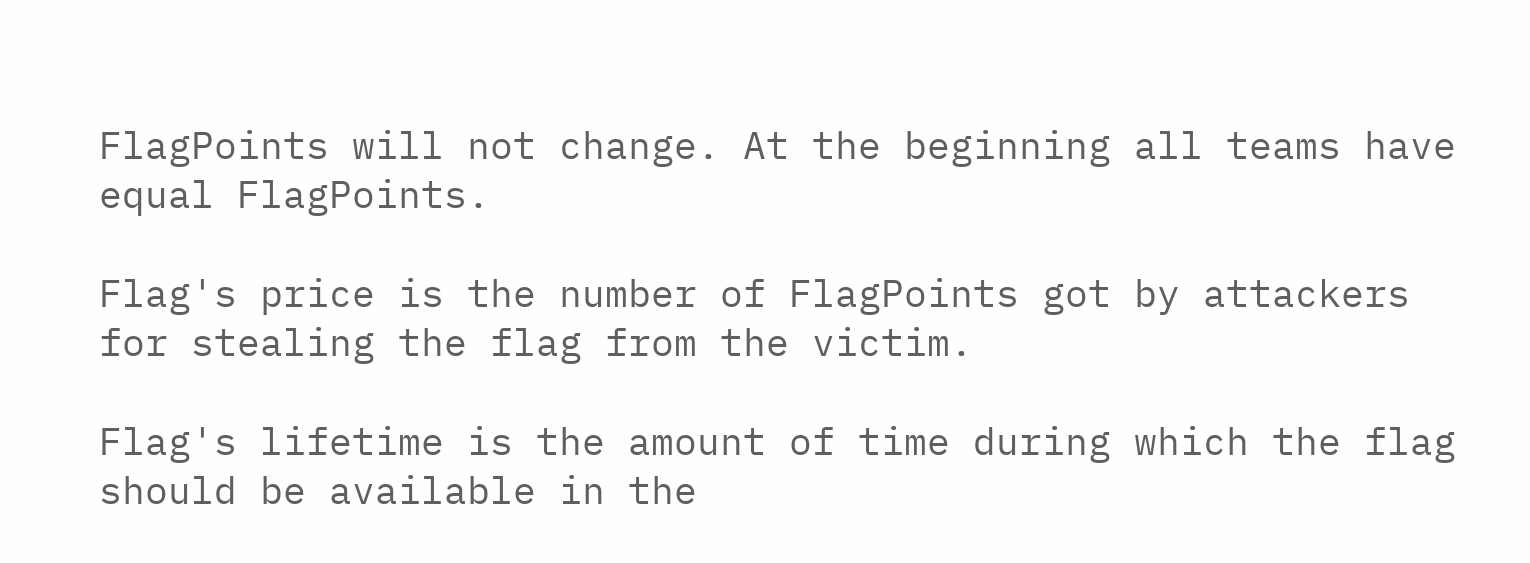FlagPoints will not change. At the beginning all teams have equal FlagPoints.

Flag's price is the number of FlagPoints got by attackers for stealing the flag from the victim.

Flag's lifetime is the amount of time during which the flag should be available in the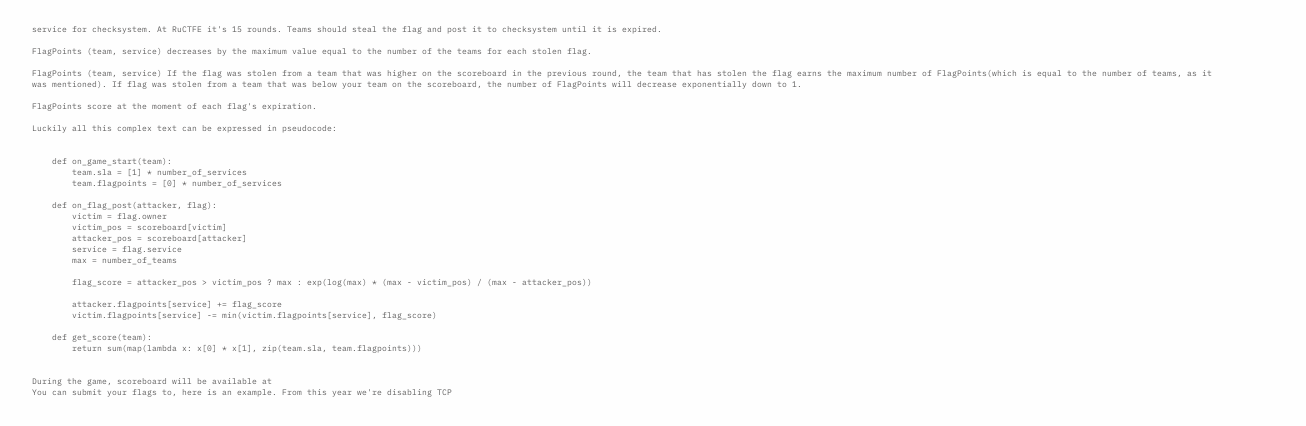service for checksystem. At RuCTFE it's 15 rounds. Teams should steal the flag and post it to checksystem until it is expired.

FlagPoints (team, service) decreases by the maximum value equal to the number of the teams for each stolen flag.

FlagPoints (team, service) If the flag was stolen from a team that was higher on the scoreboard in the previous round, the team that has stolen the flag earns the maximum number of FlagPoints(which is equal to the number of teams, as it was mentioned). If flag was stolen from a team that was below your team on the scoreboard, the number of FlagPoints will decrease exponentially down to 1.

FlagPoints score at the moment of each flag's expiration.

Luckily all this complex text can be expressed in pseudocode:


    def on_game_start(team):
        team.sla = [1] * number_of_services
        team.flagpoints = [0] * number_of_services

    def on_flag_post(attacker, flag):
        victim = flag.owner
        victim_pos = scoreboard[victim]
        attacker_pos = scoreboard[attacker]
        service = flag.service
        max = number_of_teams

        flag_score = attacker_pos > victim_pos ? max : exp(log(max) * (max - victim_pos) / (max - attacker_pos))

        attacker.flagpoints[service] += flag_score
        victim.flagpoints[service] -= min(victim.flagpoints[service], flag_score)

    def get_score(team):
        return sum(map(lambda x: x[0] * x[1], zip(team.sla, team.flagpoints)))


During the game, scoreboard will be available at
You can submit your flags to, here is an example. From this year we're disabling TCP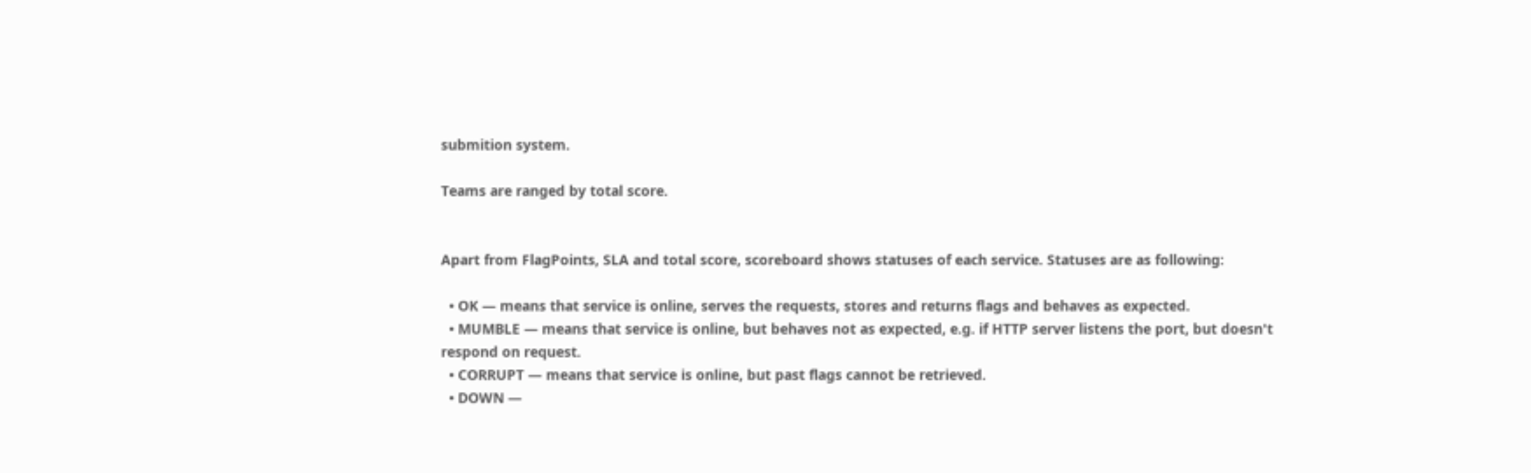submition system.

Teams are ranged by total score.


Apart from FlagPoints, SLA and total score, scoreboard shows statuses of each service. Statuses are as following:

  • OK — means that service is online, serves the requests, stores and returns flags and behaves as expected.
  • MUMBLE — means that service is online, but behaves not as expected, e.g. if HTTP server listens the port, but doesn't respond on request.
  • CORRUPT — means that service is online, but past flags cannot be retrieved.
  • DOWN —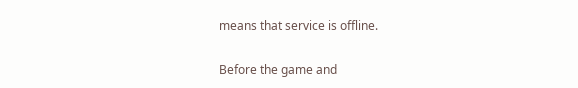means that service is offline.

Before the game and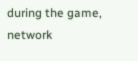during the game, network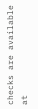checks are available at